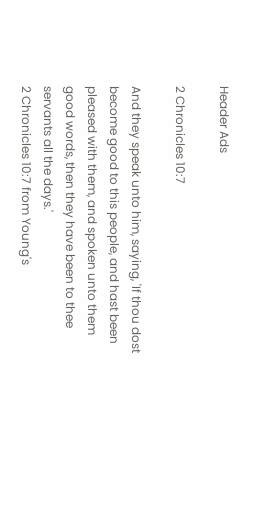Header Ads

2 Chronicles 10:7

And they speak unto him, saying, 'If thou dost become good to this people, and hast been pleased with them, and spoken unto them good words, then they have been to thee servants all the days.'
2 Chronicles 10:7 from Young's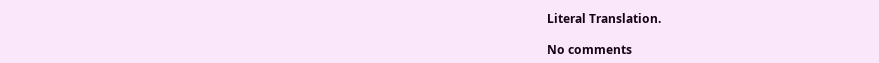Literal Translation.

No comments